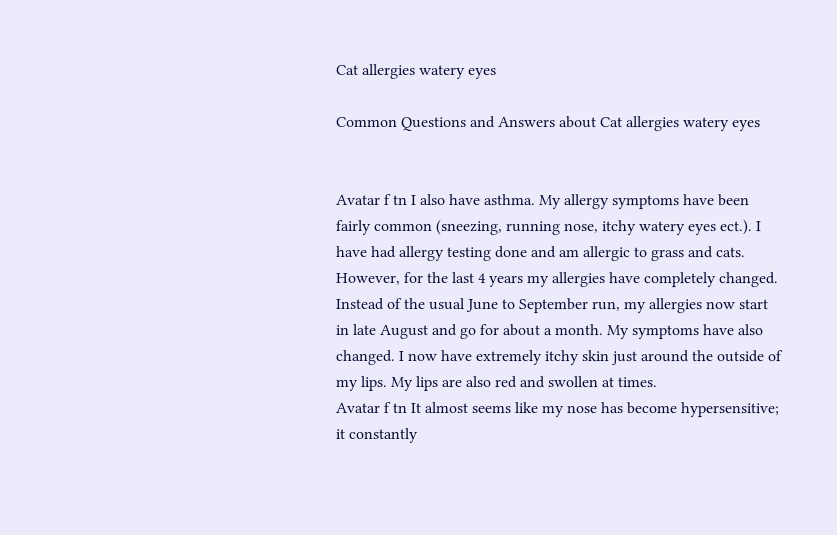Cat allergies watery eyes

Common Questions and Answers about Cat allergies watery eyes


Avatar f tn I also have asthma. My allergy symptoms have been fairly common (sneezing, running nose, itchy watery eyes ect.). I have had allergy testing done and am allergic to grass and cats. However, for the last 4 years my allergies have completely changed. Instead of the usual June to September run, my allergies now start in late August and go for about a month. My symptoms have also changed. I now have extremely itchy skin just around the outside of my lips. My lips are also red and swollen at times.
Avatar f tn It almost seems like my nose has become hypersensitive; it constantly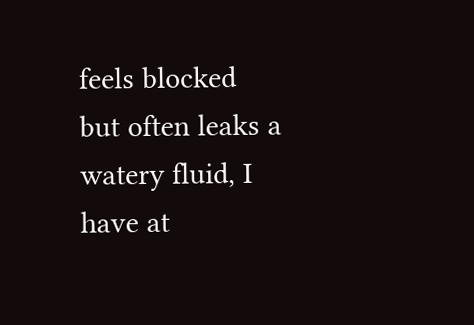feels blocked but often leaks a watery fluid, I have at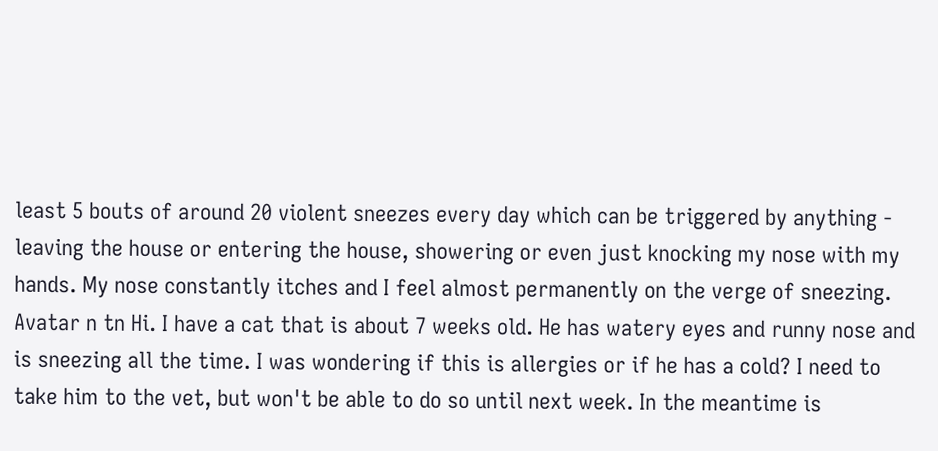least 5 bouts of around 20 violent sneezes every day which can be triggered by anything - leaving the house or entering the house, showering or even just knocking my nose with my hands. My nose constantly itches and I feel almost permanently on the verge of sneezing.
Avatar n tn Hi. I have a cat that is about 7 weeks old. He has watery eyes and runny nose and is sneezing all the time. I was wondering if this is allergies or if he has a cold? I need to take him to the vet, but won't be able to do so until next week. In the meantime is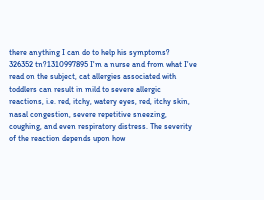there anything I can do to help his symptoms?
326352 tn?1310997895 I'm a nurse and from what I've read on the subject, cat allergies associated with toddlers can result in mild to severe allergic reactions, i.e. red, itchy, watery eyes, red, itchy skin, nasal congestion, severe repetitive sneezing, coughing, and even respiratory distress. The severity of the reaction depends upon how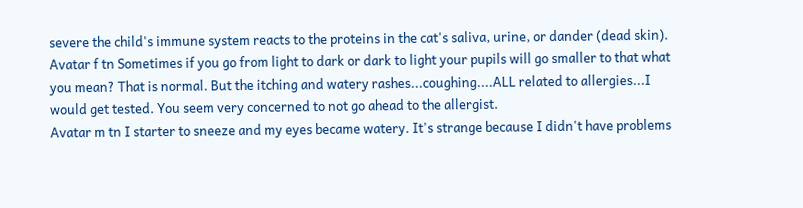severe the child's immune system reacts to the proteins in the cat's saliva, urine, or dander (dead skin).
Avatar f tn Sometimes if you go from light to dark or dark to light your pupils will go smaller to that what you mean? That is normal. But the itching and watery rashes...coughing....ALL related to allergies...I would get tested. You seem very concerned to not go ahead to the allergist.
Avatar m tn I starter to sneeze and my eyes became watery. It's strange because I didn't have problems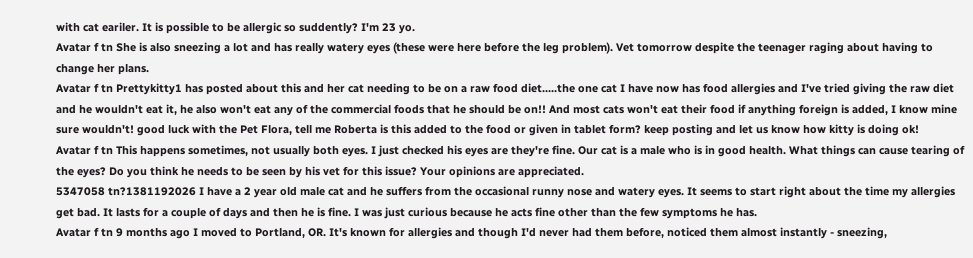with cat eariler. It is possible to be allergic so suddently? I'm 23 yo.
Avatar f tn She is also sneezing a lot and has really watery eyes (these were here before the leg problem). Vet tomorrow despite the teenager raging about having to change her plans.
Avatar f tn Prettykitty1 has posted about this and her cat needing to be on a raw food diet.....the one cat I have now has food allergies and I've tried giving the raw diet and he wouldn't eat it, he also won't eat any of the commercial foods that he should be on!! And most cats won't eat their food if anything foreign is added, I know mine sure wouldn't! good luck with the Pet Flora, tell me Roberta is this added to the food or given in tablet form? keep posting and let us know how kitty is doing ok!
Avatar f tn This happens sometimes, not usually both eyes. I just checked his eyes are they're fine. Our cat is a male who is in good health. What things can cause tearing of the eyes? Do you think he needs to be seen by his vet for this issue? Your opinions are appreciated.
5347058 tn?1381192026 I have a 2 year old male cat and he suffers from the occasional runny nose and watery eyes. It seems to start right about the time my allergies get bad. It lasts for a couple of days and then he is fine. I was just curious because he acts fine other than the few symptoms he has.
Avatar f tn 9 months ago I moved to Portland, OR. It's known for allergies and though I'd never had them before, noticed them almost instantly - sneezing,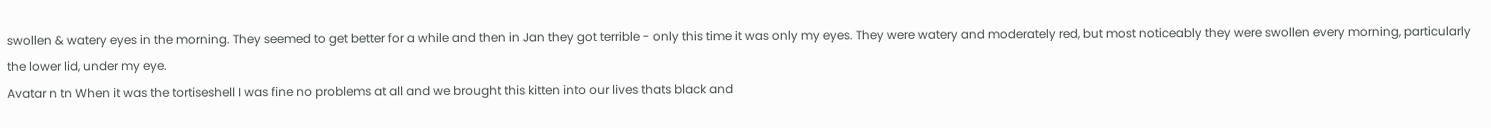swollen & watery eyes in the morning. They seemed to get better for a while and then in Jan they got terrible - only this time it was only my eyes. They were watery and moderately red, but most noticeably they were swollen every morning, particularly the lower lid, under my eye.
Avatar n tn When it was the tortiseshell I was fine no problems at all and we brought this kitten into our lives thats black and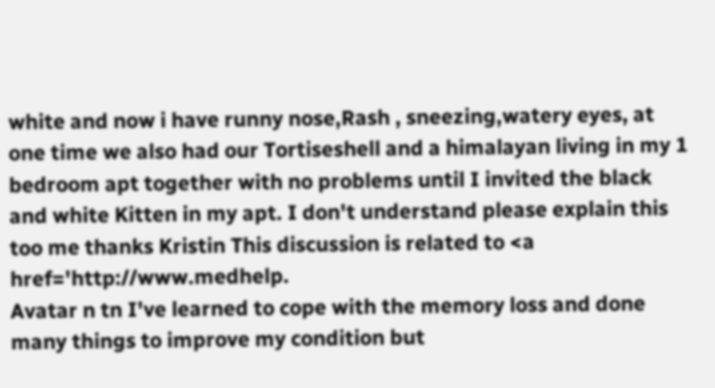white and now i have runny nose,Rash , sneezing,watery eyes, at one time we also had our Tortiseshell and a himalayan living in my 1 bedroom apt together with no problems until I invited the black and white Kitten in my apt. I don't understand please explain this too me thanks Kristin This discussion is related to <a href='http://www.medhelp.
Avatar n tn I've learned to cope with the memory loss and done many things to improve my condition but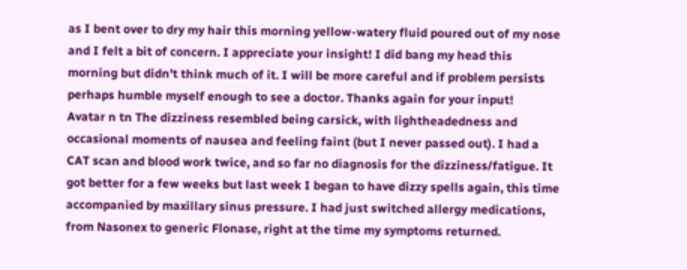as I bent over to dry my hair this morning yellow-watery fluid poured out of my nose and I felt a bit of concern. I appreciate your insight! I did bang my head this morning but didn't think much of it. I will be more careful and if problem persists perhaps humble myself enough to see a doctor. Thanks again for your input!
Avatar n tn The dizziness resembled being carsick, with lightheadedness and occasional moments of nausea and feeling faint (but I never passed out). I had a CAT scan and blood work twice, and so far no diagnosis for the dizziness/fatigue. It got better for a few weeks but last week I began to have dizzy spells again, this time accompanied by maxillary sinus pressure. I had just switched allergy medications, from Nasonex to generic Flonase, right at the time my symptoms returned.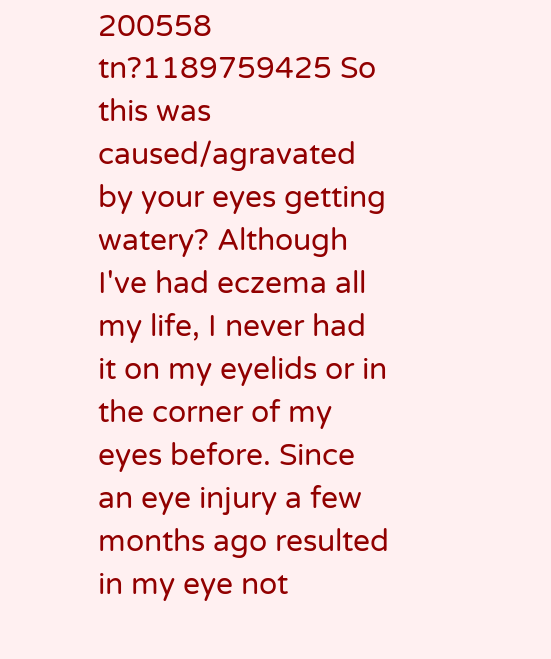200558 tn?1189759425 So this was caused/agravated by your eyes getting watery? Although I've had eczema all my life, I never had it on my eyelids or in the corner of my eyes before. Since an eye injury a few months ago resulted in my eye not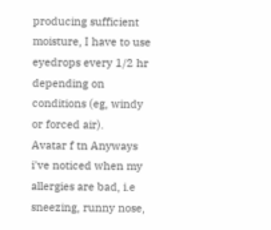producing sufficient moisture, I have to use eyedrops every 1/2 hr depending on conditions (eg, windy or forced air).
Avatar f tn Anyways i've noticed when my allergies are bad, i.e sneezing, runny nose,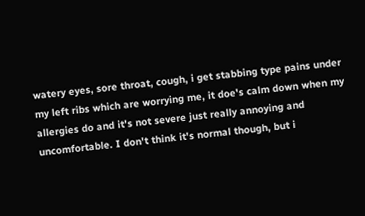watery eyes, sore throat, cough, i get stabbing type pains under my left ribs which are worrying me, it doe's calm down when my allergies do and it's not severe just really annoying and uncomfortable. I don't think it's normal though, but i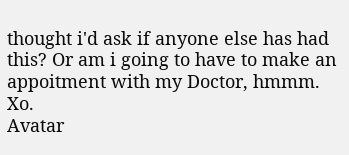thought i'd ask if anyone else has had this? Or am i going to have to make an appoitment with my Doctor, hmmm. Xo.
Avatar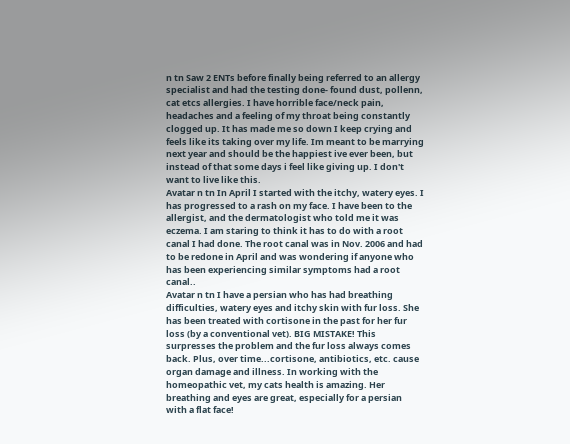n tn Saw 2 ENTs before finally being referred to an allergy specialist and had the testing done- found dust, pollenn, cat etcs allergies. I have horrible face/neck pain, headaches and a feeling of my throat being constantly clogged up. It has made me so down I keep crying and feels like its taking over my life. Im meant to be marrying next year and should be the happiest ive ever been, but instead of that some days i feel like giving up. I don't want to live like this.
Avatar n tn In April I started with the itchy, watery eyes. I has progressed to a rash on my face. I have been to the allergist, and the dermatologist who told me it was eczema. I am staring to think it has to do with a root canal I had done. The root canal was in Nov. 2006 and had to be redone in April and was wondering if anyone who has been experiencing similar symptoms had a root canal..
Avatar n tn I have a persian who has had breathing difficulties, watery eyes and itchy skin with fur loss. She has been treated with cortisone in the past for her fur loss (by a conventional vet). BIG MISTAKE! This surpresses the problem and the fur loss always comes back. Plus, over time...cortisone, antibiotics, etc. cause organ damage and illness. In working with the homeopathic vet, my cats health is amazing. Her breathing and eyes are great, especially for a persian with a flat face!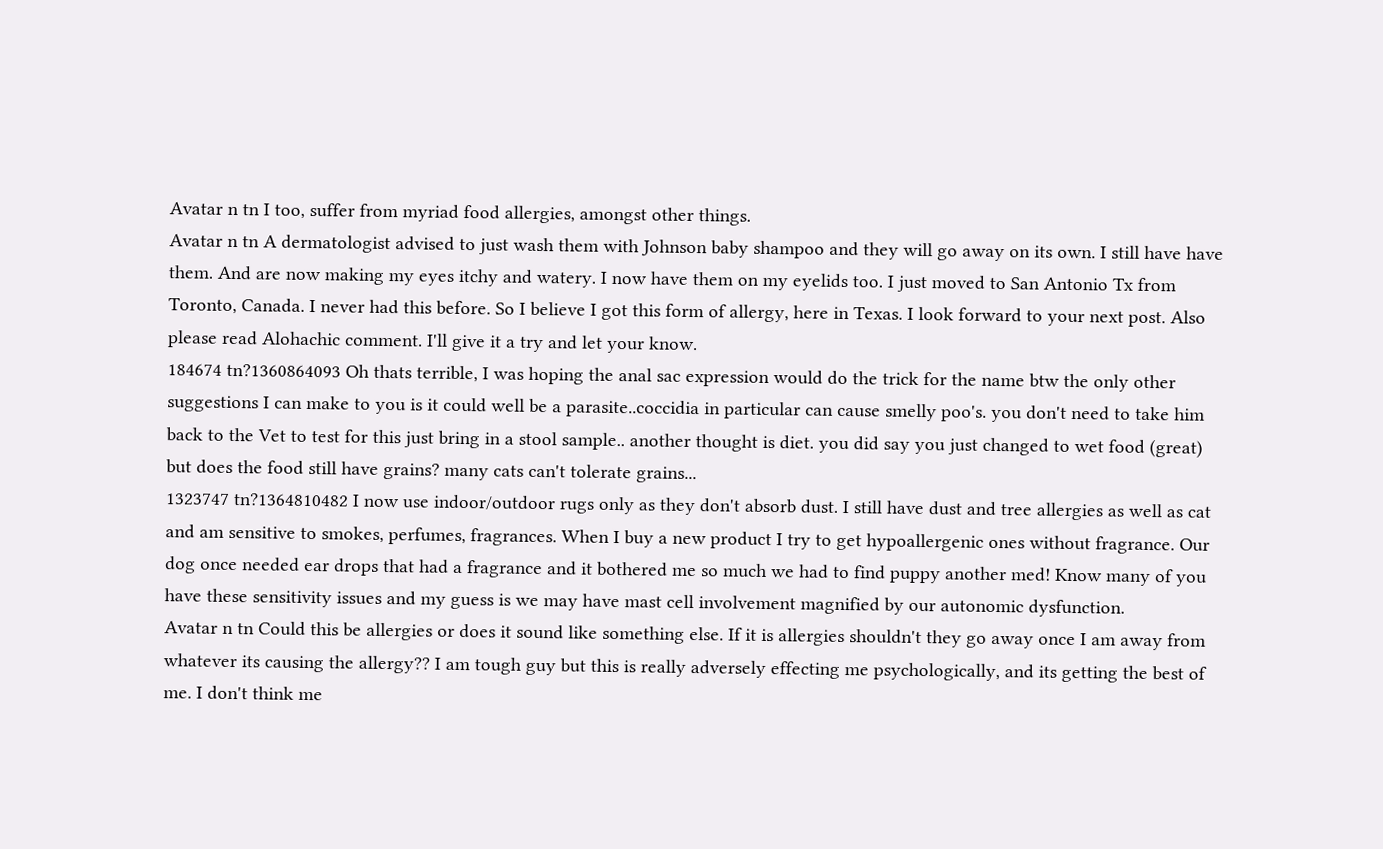Avatar n tn I too, suffer from myriad food allergies, amongst other things.
Avatar n tn A dermatologist advised to just wash them with Johnson baby shampoo and they will go away on its own. I still have have them. And are now making my eyes itchy and watery. I now have them on my eyelids too. I just moved to San Antonio Tx from Toronto, Canada. I never had this before. So I believe I got this form of allergy, here in Texas. I look forward to your next post. Also please read Alohachic comment. I'll give it a try and let your know.
184674 tn?1360864093 Oh thats terrible, I was hoping the anal sac expression would do the trick for the name btw the only other suggestions I can make to you is it could well be a parasite..coccidia in particular can cause smelly poo's. you don't need to take him back to the Vet to test for this just bring in a stool sample.. another thought is diet. you did say you just changed to wet food (great) but does the food still have grains? many cats can't tolerate grains...
1323747 tn?1364810482 I now use indoor/outdoor rugs only as they don't absorb dust. I still have dust and tree allergies as well as cat and am sensitive to smokes, perfumes, fragrances. When I buy a new product I try to get hypoallergenic ones without fragrance. Our dog once needed ear drops that had a fragrance and it bothered me so much we had to find puppy another med! Know many of you have these sensitivity issues and my guess is we may have mast cell involvement magnified by our autonomic dysfunction.
Avatar n tn Could this be allergies or does it sound like something else. If it is allergies shouldn't they go away once I am away from whatever its causing the allergy?? I am tough guy but this is really adversely effecting me psychologically, and its getting the best of me. I don't think me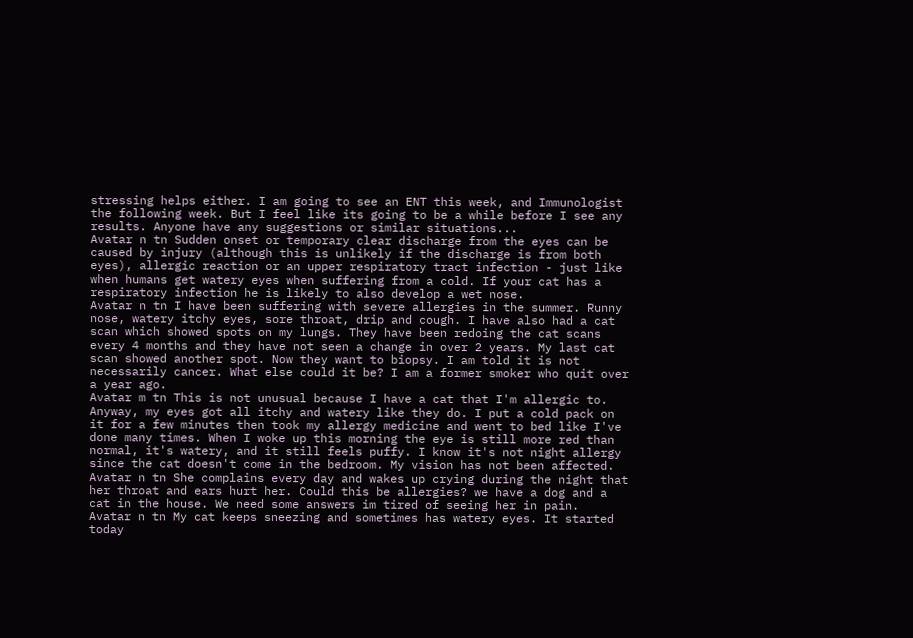stressing helps either. I am going to see an ENT this week, and Immunologist the following week. But I feel like its going to be a while before I see any results. Anyone have any suggestions or similar situations...
Avatar n tn Sudden onset or temporary clear discharge from the eyes can be caused by injury (although this is unlikely if the discharge is from both eyes), allergic reaction or an upper respiratory tract infection - just like when humans get watery eyes when suffering from a cold. If your cat has a respiratory infection he is likely to also develop a wet nose.
Avatar n tn I have been suffering with severe allergies in the summer. Runny nose, watery itchy eyes, sore throat, drip and cough. I have also had a cat scan which showed spots on my lungs. They have been redoing the cat scans every 4 months and they have not seen a change in over 2 years. My last cat scan showed another spot. Now they want to biopsy. I am told it is not necessarily cancer. What else could it be? I am a former smoker who quit over a year ago.
Avatar m tn This is not unusual because I have a cat that I'm allergic to. Anyway, my eyes got all itchy and watery like they do. I put a cold pack on it for a few minutes then took my allergy medicine and went to bed like I've done many times. When I woke up this morning the eye is still more red than normal, it's watery, and it still feels puffy. I know it's not night allergy since the cat doesn't come in the bedroom. My vision has not been affected.
Avatar n tn She complains every day and wakes up crying during the night that her throat and ears hurt her. Could this be allergies? we have a dog and a cat in the house. We need some answers im tired of seeing her in pain.
Avatar n tn My cat keeps sneezing and sometimes has watery eyes. It started today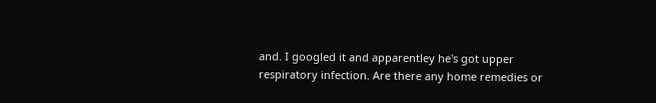and. I googled it and apparentley he's got upper respiratory infection. Are there any home remedies or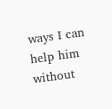ways I can help him without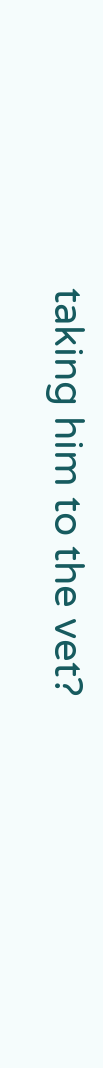taking him to the vet?